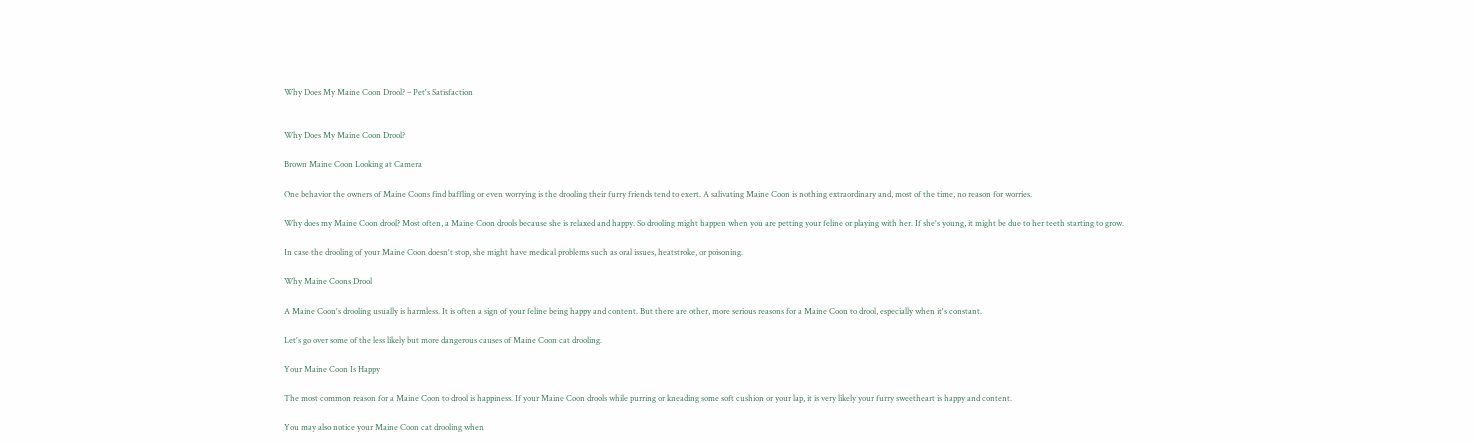Why Does My Maine Coon Drool? – Pet's Satisfaction


Why Does My Maine Coon Drool?

Brown Maine Coon Looking at Camera

One behavior the owners of Maine Coons find baffling or even worrying is the drooling their furry friends tend to exert. A salivating Maine Coon is nothing extraordinary and, most of the time, no reason for worries.

Why does my Maine Coon drool? Most often, a Maine Coon drools because she is relaxed and happy. So drooling might happen when you are petting your feline or playing with her. If she's young, it might be due to her teeth starting to grow.

In case the drooling of your Maine Coon doesn't stop, she might have medical problems such as oral issues, heatstroke, or poisoning.

Why Maine Coons Drool

A Maine Coon's drooling usually is harmless. It is often a sign of your feline being happy and content. But there are other, more serious reasons for a Maine Coon to drool, especially when it's constant.

Let's go over some of the less likely but more dangerous causes of Maine Coon cat drooling.

Your Maine Coon Is Happy

The most common reason for a Maine Coon to drool is happiness. If your Maine Coon drools while purring or kneading some soft cushion or your lap, it is very likely your furry sweetheart is happy and content.

You may also notice your Maine Coon cat drooling when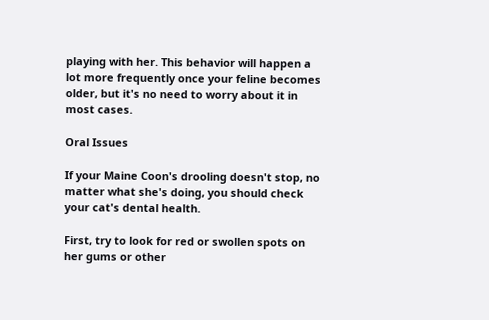playing with her. This behavior will happen a lot more frequently once your feline becomes older, but it's no need to worry about it in most cases.

Oral Issues

If your Maine Coon's drooling doesn't stop, no matter what she's doing, you should check your cat's dental health.

First, try to look for red or swollen spots on her gums or other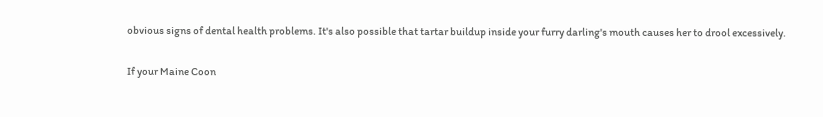obvious signs of dental health problems. It's also possible that tartar buildup inside your furry darling's mouth causes her to drool excessively.

If your Maine Coon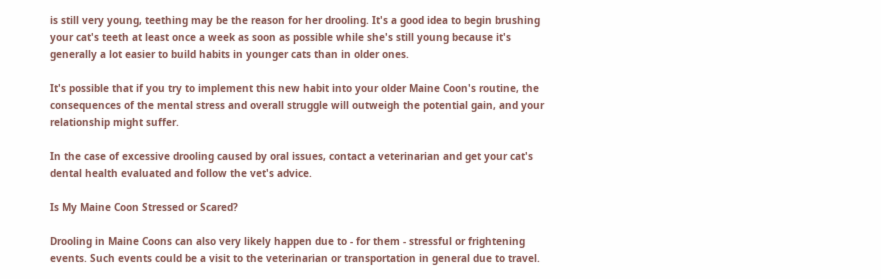is still very young, teething may be the reason for her drooling. It's a good idea to begin brushing your cat's teeth at least once a week as soon as possible while she's still young because it's generally a lot easier to build habits in younger cats than in older ones.

It's possible that if you try to implement this new habit into your older Maine Coon's routine, the consequences of the mental stress and overall struggle will outweigh the potential gain, and your relationship might suffer.

In the case of excessive drooling caused by oral issues, contact a veterinarian and get your cat's dental health evaluated and follow the vet's advice.

Is My Maine Coon Stressed or Scared?

Drooling in Maine Coons can also very likely happen due to - for them - stressful or frightening events. Such events could be a visit to the veterinarian or transportation in general due to travel.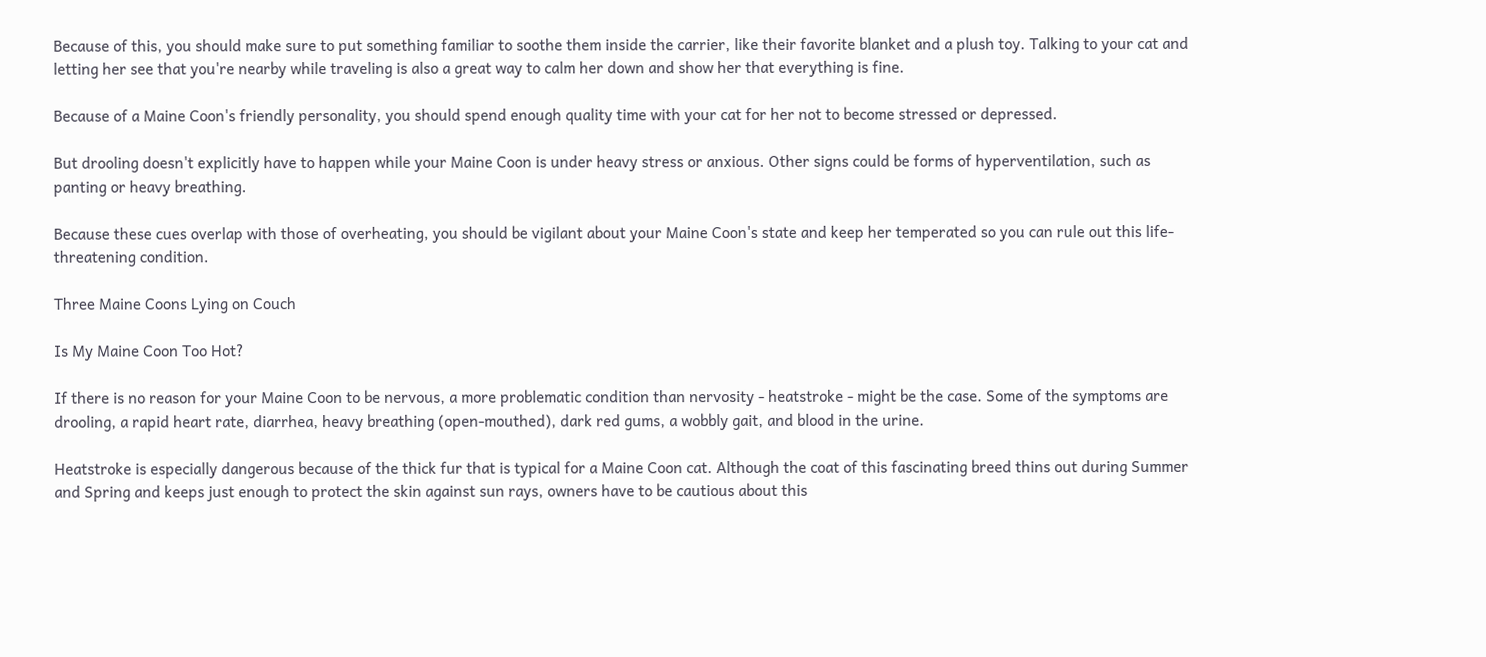Because of this, you should make sure to put something familiar to soothe them inside the carrier, like their favorite blanket and a plush toy. Talking to your cat and letting her see that you're nearby while traveling is also a great way to calm her down and show her that everything is fine.

Because of a Maine Coon's friendly personality, you should spend enough quality time with your cat for her not to become stressed or depressed.

But drooling doesn't explicitly have to happen while your Maine Coon is under heavy stress or anxious. Other signs could be forms of hyperventilation, such as panting or heavy breathing.

Because these cues overlap with those of overheating, you should be vigilant about your Maine Coon's state and keep her temperated so you can rule out this life-threatening condition.

Three Maine Coons Lying on Couch

Is My Maine Coon Too Hot?

If there is no reason for your Maine Coon to be nervous, a more problematic condition than nervosity - heatstroke - might be the case. Some of the symptoms are drooling, a rapid heart rate, diarrhea, heavy breathing (open-mouthed), dark red gums, a wobbly gait, and blood in the urine.

Heatstroke is especially dangerous because of the thick fur that is typical for a Maine Coon cat. Although the coat of this fascinating breed thins out during Summer and Spring and keeps just enough to protect the skin against sun rays, owners have to be cautious about this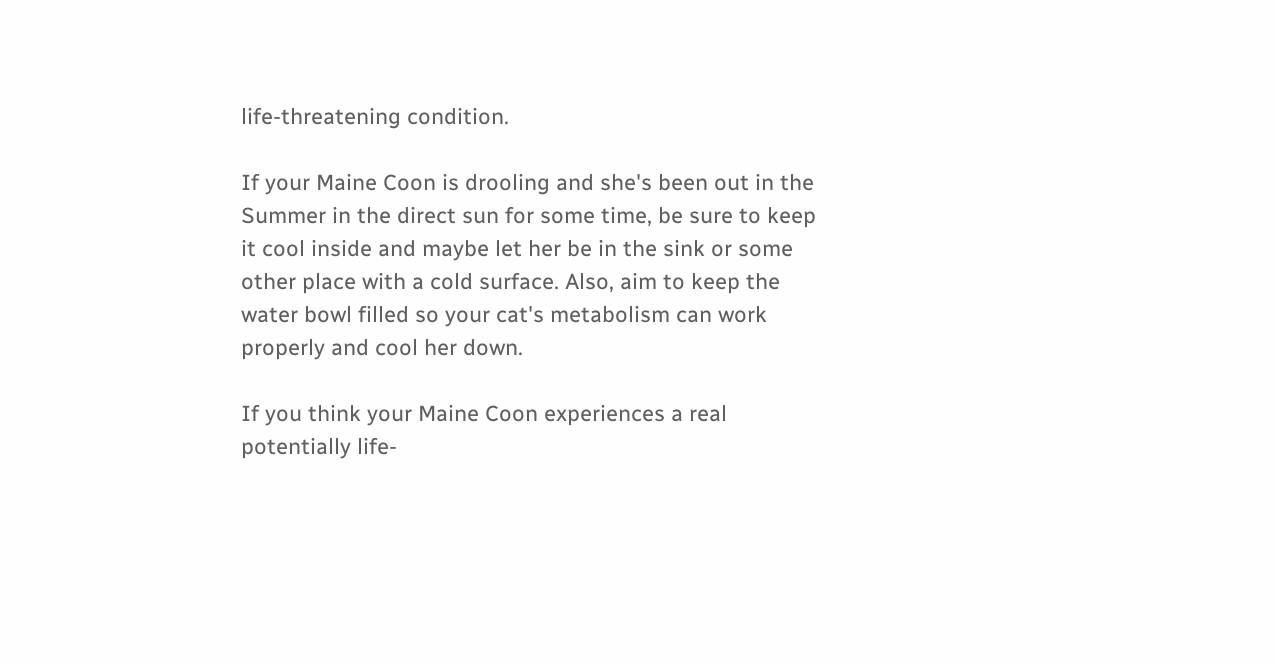life-threatening condition.

If your Maine Coon is drooling and she's been out in the Summer in the direct sun for some time, be sure to keep it cool inside and maybe let her be in the sink or some other place with a cold surface. Also, aim to keep the water bowl filled so your cat's metabolism can work properly and cool her down.

If you think your Maine Coon experiences a real potentially life-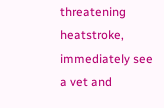threatening heatstroke, immediately see a vet and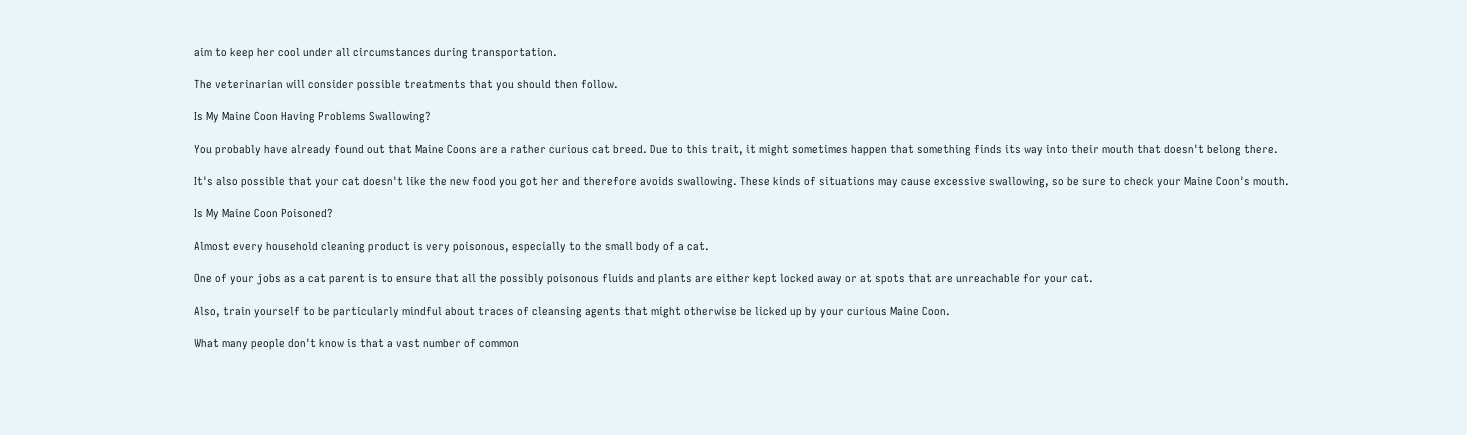aim to keep her cool under all circumstances during transportation.

The veterinarian will consider possible treatments that you should then follow.

Is My Maine Coon Having Problems Swallowing?

You probably have already found out that Maine Coons are a rather curious cat breed. Due to this trait, it might sometimes happen that something finds its way into their mouth that doesn't belong there.

It's also possible that your cat doesn't like the new food you got her and therefore avoids swallowing. These kinds of situations may cause excessive swallowing, so be sure to check your Maine Coon's mouth.

Is My Maine Coon Poisoned?

Almost every household cleaning product is very poisonous, especially to the small body of a cat.

One of your jobs as a cat parent is to ensure that all the possibly poisonous fluids and plants are either kept locked away or at spots that are unreachable for your cat.

Also, train yourself to be particularly mindful about traces of cleansing agents that might otherwise be licked up by your curious Maine Coon.

What many people don't know is that a vast number of common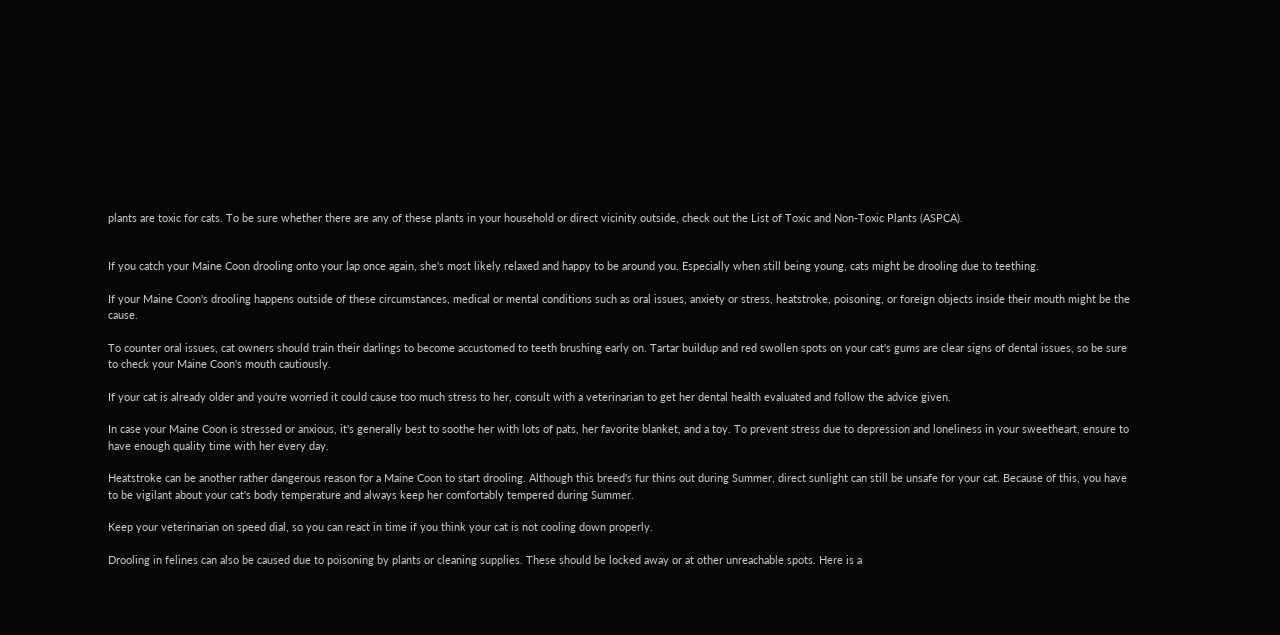plants are toxic for cats. To be sure whether there are any of these plants in your household or direct vicinity outside, check out the List of Toxic and Non-Toxic Plants (ASPCA).


If you catch your Maine Coon drooling onto your lap once again, she's most likely relaxed and happy to be around you. Especially when still being young, cats might be drooling due to teething.

If your Maine Coon's drooling happens outside of these circumstances, medical or mental conditions such as oral issues, anxiety or stress, heatstroke, poisoning, or foreign objects inside their mouth might be the cause.

To counter oral issues, cat owners should train their darlings to become accustomed to teeth brushing early on. Tartar buildup and red swollen spots on your cat's gums are clear signs of dental issues, so be sure to check your Maine Coon's mouth cautiously.

If your cat is already older and you're worried it could cause too much stress to her, consult with a veterinarian to get her dental health evaluated and follow the advice given.

In case your Maine Coon is stressed or anxious, it's generally best to soothe her with lots of pats, her favorite blanket, and a toy. To prevent stress due to depression and loneliness in your sweetheart, ensure to have enough quality time with her every day.

Heatstroke can be another rather dangerous reason for a Maine Coon to start drooling. Although this breed's fur thins out during Summer, direct sunlight can still be unsafe for your cat. Because of this, you have to be vigilant about your cat's body temperature and always keep her comfortably tempered during Summer.

Keep your veterinarian on speed dial, so you can react in time if you think your cat is not cooling down properly.

Drooling in felines can also be caused due to poisoning by plants or cleaning supplies. These should be locked away or at other unreachable spots. Here is a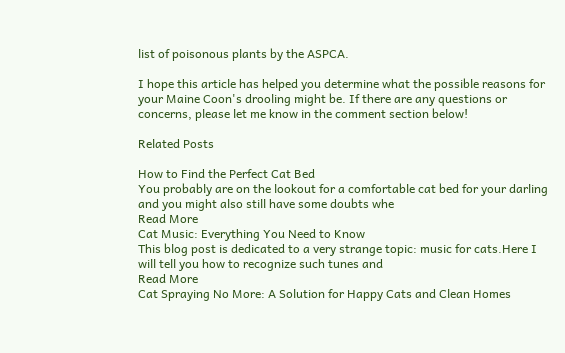list of poisonous plants by the ASPCA.

I hope this article has helped you determine what the possible reasons for your Maine Coon's drooling might be. If there are any questions or concerns, please let me know in the comment section below!

Related Posts

How to Find the Perfect Cat Bed
You probably are on the lookout for a comfortable cat bed for your darling and you might also still have some doubts whe
Read More
Cat Music: Everything You Need to Know
This blog post is dedicated to a very strange topic: music for cats.Here I will tell you how to recognize such tunes and
Read More
Cat Spraying No More: A Solution for Happy Cats and Clean Homes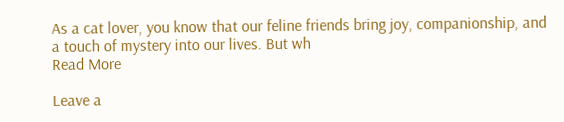As a cat lover, you know that our feline friends bring joy, companionship, and a touch of mystery into our lives. But wh
Read More

Leave a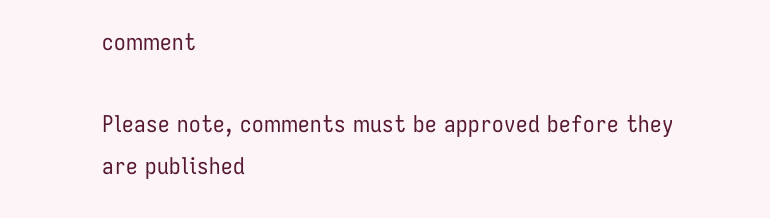comment

Please note, comments must be approved before they are published